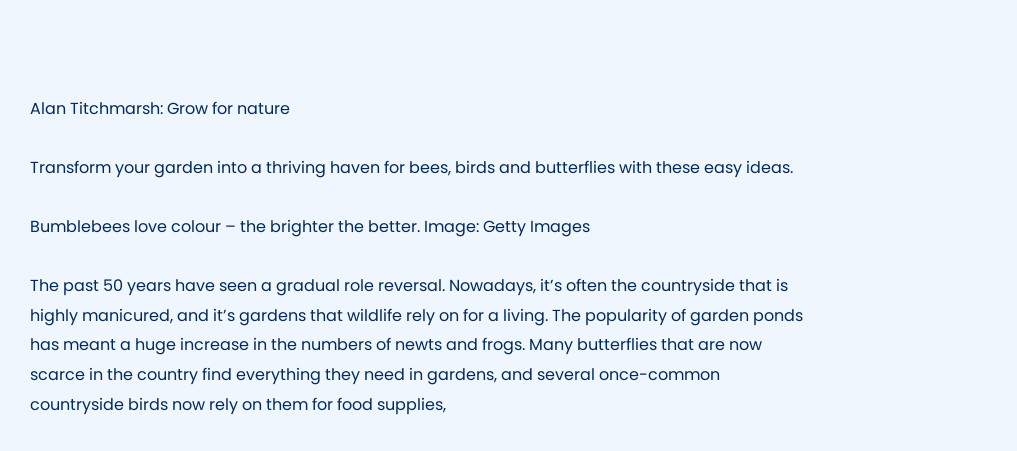Alan Titchmarsh: Grow for nature

Transform your garden into a thriving haven for bees, birds and butterflies with these easy ideas.

Bumblebees love colour – the brighter the better. Image: Getty Images

The past 50 years have seen a gradual role reversal. Nowadays, it’s often the countryside that is highly manicured, and it’s gardens that wildlife rely on for a living. The popularity of garden ponds has meant a huge increase in the numbers of newts and frogs. Many butterflies that are now scarce in the country find everything they need in gardens, and several once-common countryside birds now rely on them for food supplies,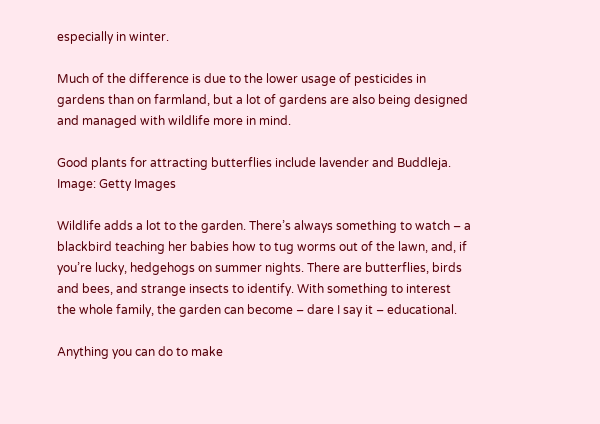especially in winter.

Much of the difference is due to the lower usage of pesticides in gardens than on farmland, but a lot of gardens are also being designed and managed with wildlife more in mind.

Good plants for attracting butterflies include lavender and Buddleja. Image: Getty Images

Wildlife adds a lot to the garden. There’s always something to watch – a blackbird teaching her babies how to tug worms out of the lawn, and, if you’re lucky, hedgehogs on summer nights. There are butterflies, birds and bees, and strange insects to identify. With something to interest the whole family, the garden can become – dare I say it – educational.

Anything you can do to make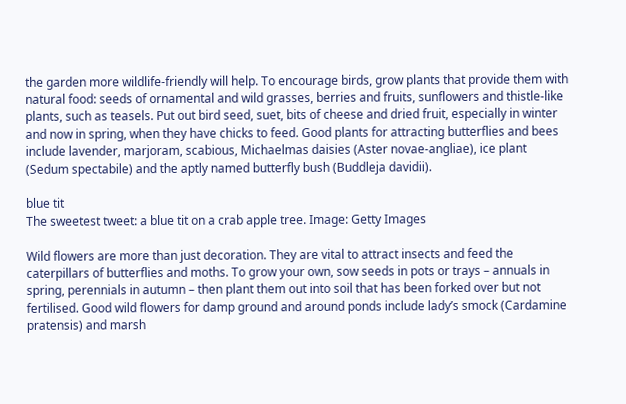the garden more wildlife-friendly will help. To encourage birds, grow plants that provide them with natural food: seeds of ornamental and wild grasses, berries and fruits, sunflowers and thistle-like plants, such as teasels. Put out bird seed, suet, bits of cheese and dried fruit, especially in winter and now in spring, when they have chicks to feed. Good plants for attracting butterflies and bees include lavender, marjoram, scabious, Michaelmas daisies (Aster novae-angliae), ice plant (Sedum spectabile) and the aptly named butterfly bush (Buddleja davidii).

blue tit
The sweetest tweet: a blue tit on a crab apple tree. Image: Getty Images

Wild flowers are more than just decoration. They are vital to attract insects and feed the caterpillars of butterflies and moths. To grow your own, sow seeds in pots or trays – annuals in spring, perennials in autumn – then plant them out into soil that has been forked over but not fertilised. Good wild flowers for damp ground and around ponds include lady’s smock (Cardamine pratensis) and marsh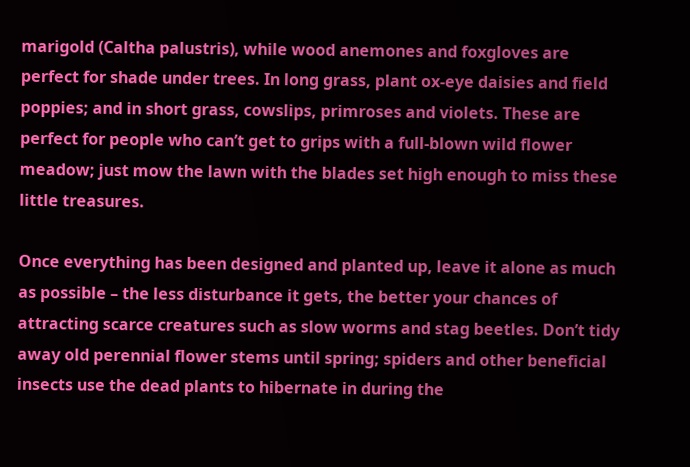marigold (Caltha palustris), while wood anemones and foxgloves are perfect for shade under trees. In long grass, plant ox-eye daisies and field poppies; and in short grass, cowslips, primroses and violets. These are perfect for people who can’t get to grips with a full-blown wild flower meadow; just mow the lawn with the blades set high enough to miss these little treasures.

Once everything has been designed and planted up, leave it alone as much as possible – the less disturbance it gets, the better your chances of attracting scarce creatures such as slow worms and stag beetles. Don’t tidy away old perennial flower stems until spring; spiders and other beneficial insects use the dead plants to hibernate in during the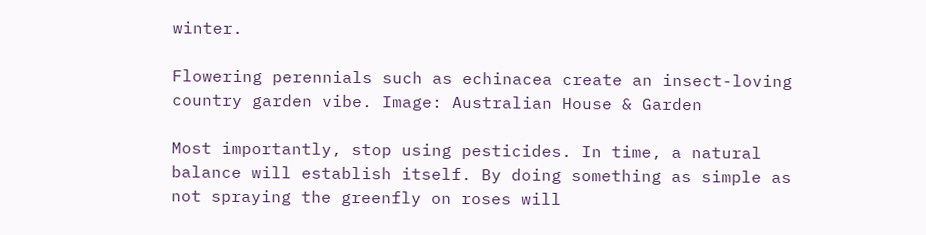winter.

Flowering perennials such as echinacea create an insect-loving country garden vibe. Image: Australian House & Garden

Most importantly, stop using pesticides. In time, a natural balance will establish itself. By doing something as simple as not spraying the greenfly on roses will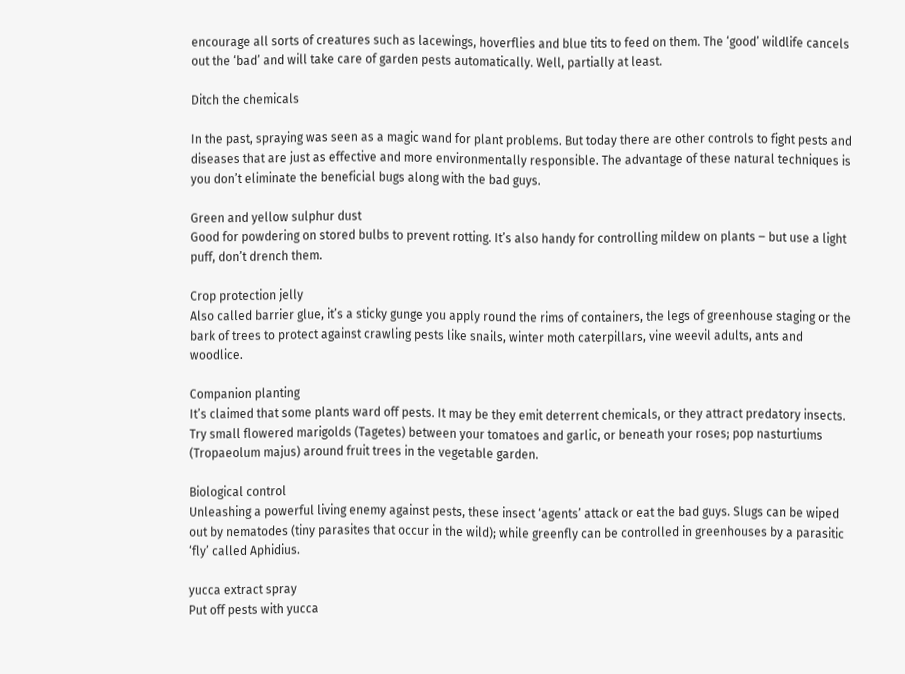encourage all sorts of creatures such as lacewings, hoverflies and blue tits to feed on them. The ‘good’ wildlife cancels out the ‘bad’ and will take care of garden pests automatically. Well, partially at least.

Ditch the chemicals

In the past, spraying was seen as a magic wand for plant problems. But today there are other controls to fight pests and diseases that are just as effective and more environmentally responsible. The advantage of these natural techniques is you don’t eliminate the beneficial bugs along with the bad guys.

Green and yellow sulphur dust
Good for powdering on stored bulbs to prevent rotting. It’s also handy for controlling mildew on plants ‒ but use a light puff, don’t drench them.

Crop protection jelly
Also called barrier glue, it’s a sticky gunge you apply round the rims of containers, the legs of greenhouse staging or the bark of trees to protect against crawling pests like snails, winter moth caterpillars, vine weevil adults, ants and woodlice.

Companion planting
It’s claimed that some plants ward off pests. It may be they emit deterrent chemicals, or they attract predatory insects. Try small flowered marigolds (Tagetes) between your tomatoes and garlic, or beneath your roses; pop nasturtiums (Tropaeolum majus) around fruit trees in the vegetable garden.

Biological control
Unleashing a powerful living enemy against pests, these insect ‘agents’ attack or eat the bad guys. Slugs can be wiped out by nematodes (tiny parasites that occur in the wild); while greenfly can be controlled in greenhouses by a parasitic ‘fly’ called Aphidius.

yucca extract spray
Put off pests with yucca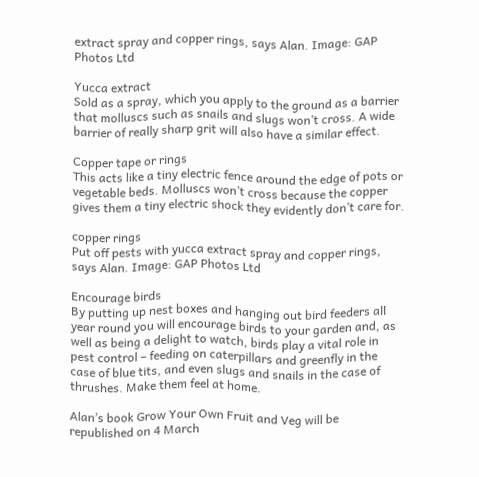extract spray and copper rings, says Alan. Image: GAP Photos Ltd

Yucca extract
Sold as a spray, which you apply to the ground as a barrier that molluscs such as snails and slugs won’t cross. A wide barrier of really sharp grit will also have a similar effect.

Copper tape or rings
This acts like a tiny electric fence around the edge of pots or vegetable beds. Molluscs won’t cross because the copper gives them a tiny electric shock they evidently don’t care for.

copper rings
Put off pests with yucca extract spray and copper rings, says Alan. Image: GAP Photos Ltd

Encourage birds
By putting up nest boxes and hanging out bird feeders all year round you will encourage birds to your garden and, as well as being a delight to watch, birds play a vital role in pest control – feeding on caterpillars and greenfly in the case of blue tits, and even slugs and snails in the case of thrushes. Make them feel at home.

Alan’s book Grow Your Own Fruit and Veg will be republished on 4 March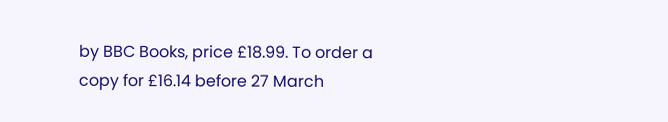by BBC Books, price £18.99. To order a copy for £16.14 before 27 March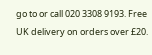go to or call 020 3308 9193. Free UK delivery on orders over £20.